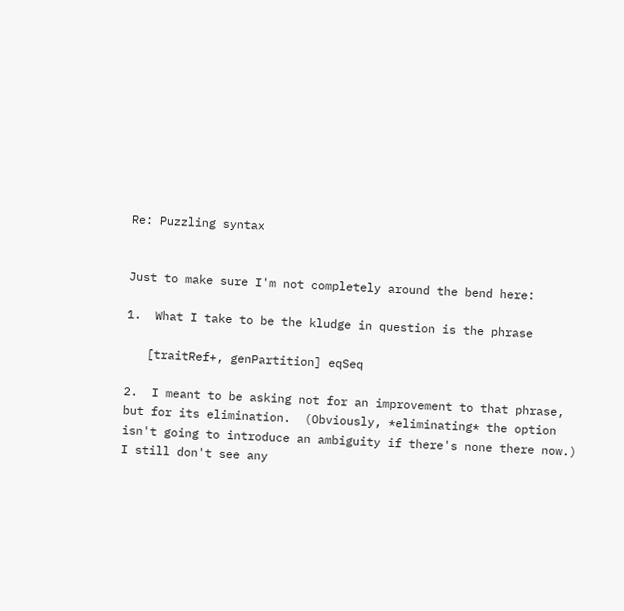Re: Puzzling syntax


Just to make sure I'm not completely around the bend here:

1.  What I take to be the kludge in question is the phrase

   [traitRef+, genPartition] eqSeq

2.  I meant to be asking not for an improvement to that phrase,
but for its elimination.  (Obviously, *eliminating* the option
isn't going to introduce an ambiguity if there's none there now.)
I still don't see any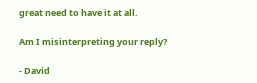great need to have it at all.

Am I misinterpreting your reply?

- David